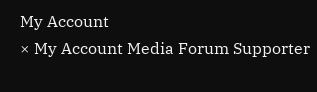My Account
× My Account Media Forum Supporter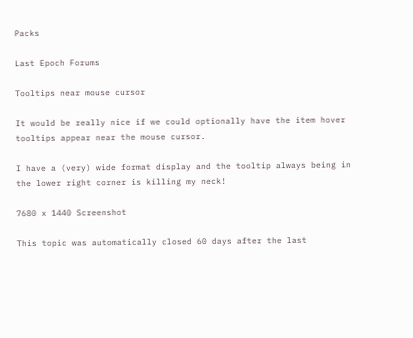Packs

Last Epoch Forums

Tooltips near mouse cursor

It would be really nice if we could optionally have the item hover tooltips appear near the mouse cursor.

I have a (very) wide format display and the tooltip always being in the lower right corner is killing my neck!

7680 x 1440 Screenshot

This topic was automatically closed 60 days after the last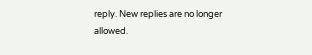reply. New replies are no longer allowed.